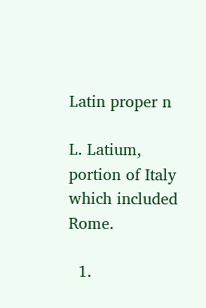Latin proper n

L. Latium, portion of Italy which included Rome.

  1.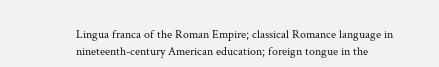Lingua franca of the Roman Empire; classical Romance language in nineteenth-century American education; foreign tongue in the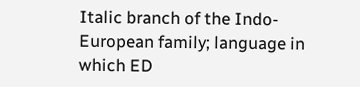Italic branch of the Indo-European family; language in which ED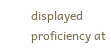displayed proficiency at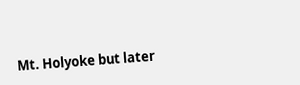Mt. Holyoke but later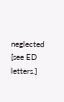neglected [see ED letters.]